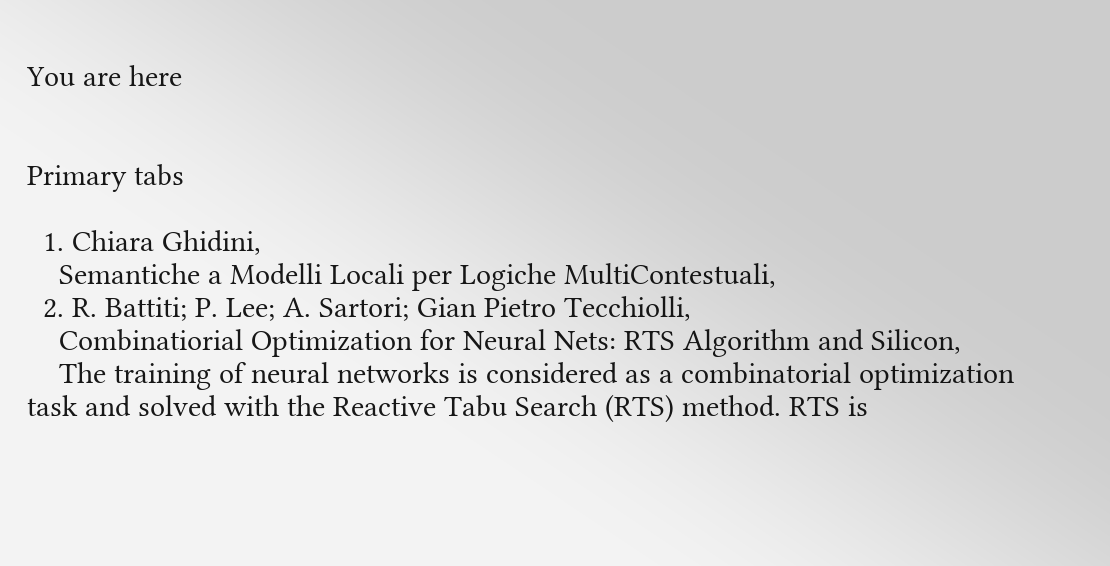You are here


Primary tabs

  1. Chiara Ghidini,
    Semantiche a Modelli Locali per Logiche MultiContestuali,
  2. R. Battiti; P. Lee; A. Sartori; Gian Pietro Tecchiolli,
    Combinatiorial Optimization for Neural Nets: RTS Algorithm and Silicon,
    The training of neural networks is considered as a combinatorial optimization task and solved with the Reactive Tabu Search (RTS) method. RTS is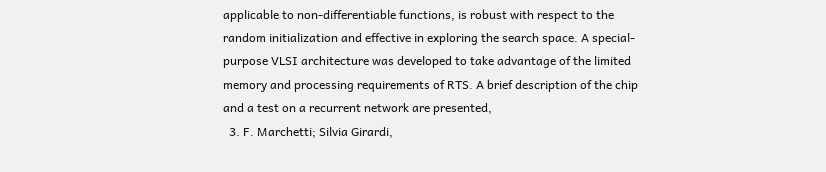applicable to non-differentiable functions, is robust with respect to the random initialization and effective in exploring the search space. A special-purpose VLSI architecture was developed to take advantage of the limited memory and processing requirements of RTS. A brief description of the chip and a test on a recurrent network are presented,
  3. F. Marchetti; Silvia Girardi,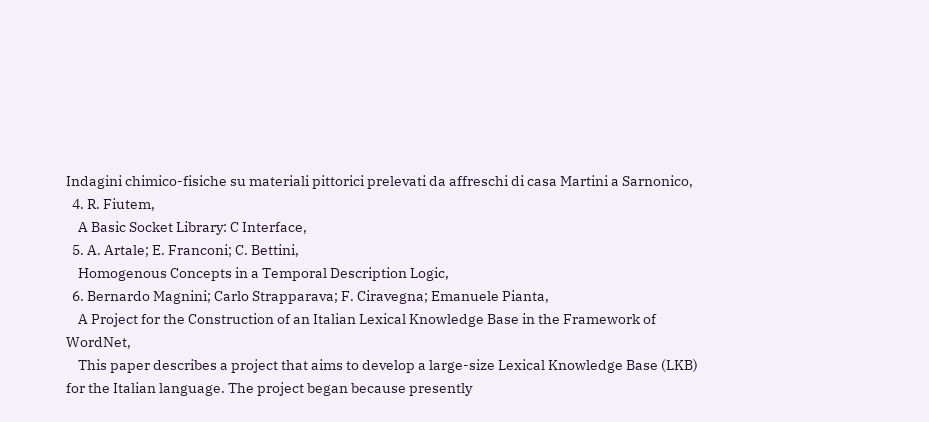Indagini chimico-fisiche su materiali pittorici prelevati da affreschi di casa Martini a Sarnonico,
  4. R. Fiutem,
    A Basic Socket Library: C Interface,
  5. A. Artale; E. Franconi; C. Bettini,
    Homogenous Concepts in a Temporal Description Logic,
  6. Bernardo Magnini; Carlo Strapparava; F. Ciravegna; Emanuele Pianta,
    A Project for the Construction of an Italian Lexical Knowledge Base in the Framework of WordNet,
    This paper describes a project that aims to develop a large-size Lexical Knowledge Base (LKB) for the Italian language. The project began because presently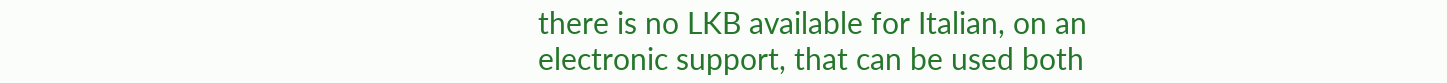there is no LKB available for Italian, on an electronic support, that can be used both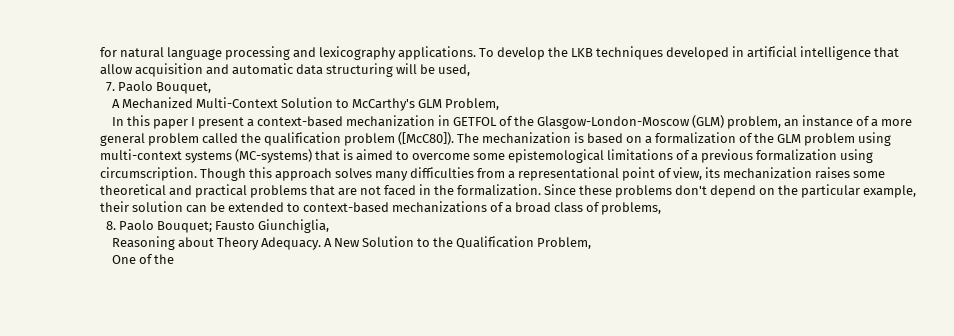for natural language processing and lexicography applications. To develop the LKB techniques developed in artificial intelligence that allow acquisition and automatic data structuring will be used,
  7. Paolo Bouquet,
    A Mechanized Multi-Context Solution to McCarthy's GLM Problem,
    In this paper I present a context-based mechanization in GETFOL of the Glasgow-London-Moscow (GLM) problem, an instance of a more general problem called the qualification problem ([McC80]). The mechanization is based on a formalization of the GLM problem using multi-context systems (MC-systems) that is aimed to overcome some epistemological limitations of a previous formalization using circumscription. Though this approach solves many difficulties from a representational point of view, its mechanization raises some theoretical and practical problems that are not faced in the formalization. Since these problems don't depend on the particular example, their solution can be extended to context-based mechanizations of a broad class of problems,
  8. Paolo Bouquet; Fausto Giunchiglia,
    Reasoning about Theory Adequacy. A New Solution to the Qualification Problem,
    One of the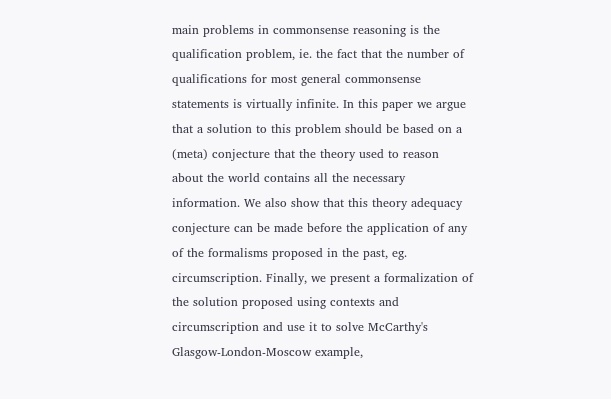main problems in commonsense reasoning is the qualification problem, ie. the fact that the number of qualifications for most general commonsense statements is virtually infinite. In this paper we argue that a solution to this problem should be based on a (meta) conjecture that the theory used to reason about the world contains all the necessary information. We also show that this theory adequacy conjecture can be made before the application of any of the formalisms proposed in the past, eg. circumscription. Finally, we present a formalization of the solution proposed using contexts and circumscription and use it to solve McCarthy's Glasgow-London-Moscow example,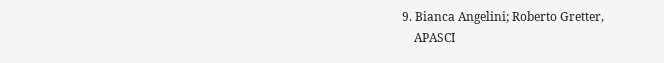9. Bianca Angelini; Roberto Gretter,
    APASCI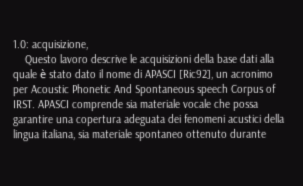1.0: acquisizione,
    Questo lavoro descrive le acquisizioni della base dati alla quale è stato dato il nome di APASCI [Ric92], un acronimo per Acoustic Phonetic And Spontaneous speech Corpus of IRST. APASCI comprende sia materiale vocale che possa garantire una copertura adeguata dei fenomeni acustici della lingua italiana, sia materiale spontaneo ottenuto durante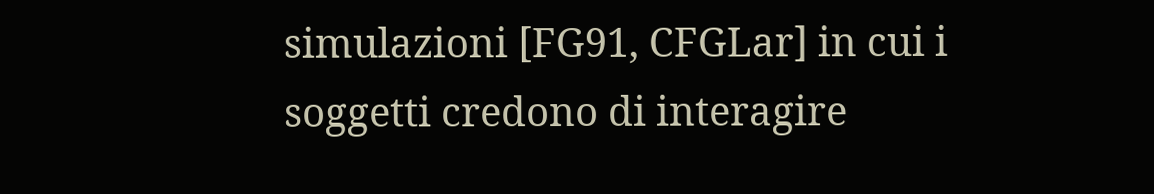simulazioni [FG91, CFGLar] in cui i soggetti credono di interagire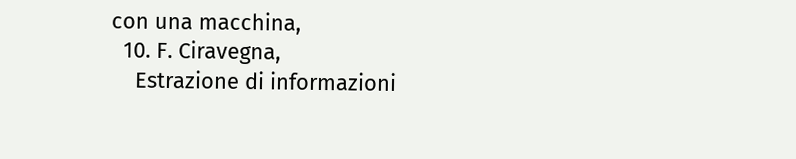con una macchina,
  10. F. Ciravegna,
    Estrazione di informazioni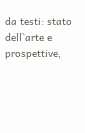da testi: stato dell`arte e prospettive,